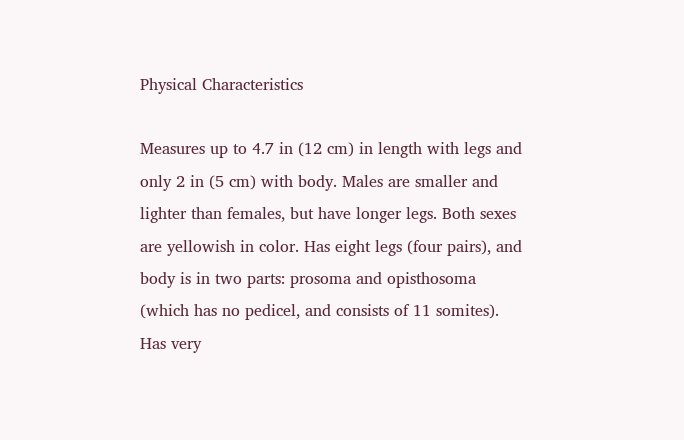Physical Characteristics

Measures up to 4.7 in (12 cm) in length with legs and only 2 in (5 cm) with body. Males are smaller and lighter than females, but have longer legs. Both sexes are yellowish in color. Has eight legs (four pairs), and body is in two parts: prosoma and opisthosoma (which has no pedicel, and consists of 11 somites). Has very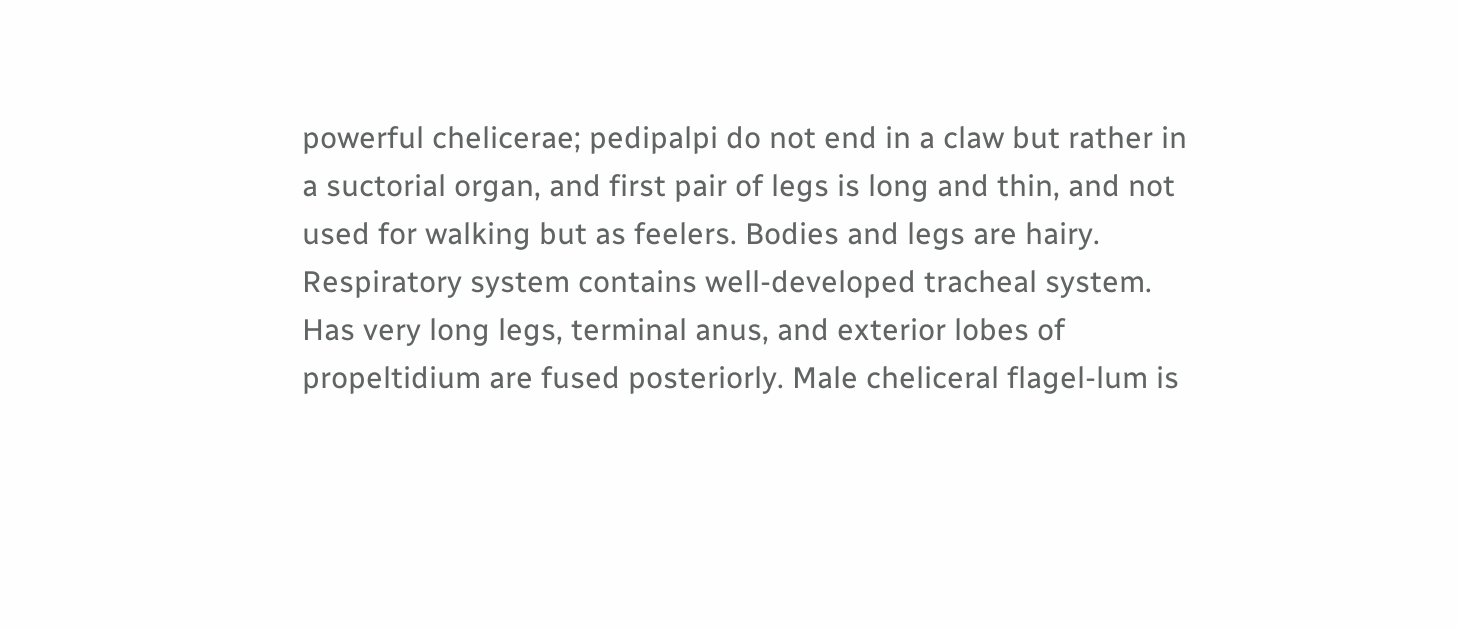powerful chelicerae; pedipalpi do not end in a claw but rather in a suctorial organ, and first pair of legs is long and thin, and not used for walking but as feelers. Bodies and legs are hairy. Respiratory system contains well-developed tracheal system. Has very long legs, terminal anus, and exterior lobes of propeltidium are fused posteriorly. Male cheliceral flagel-lum is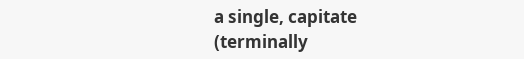a single, capitate (terminally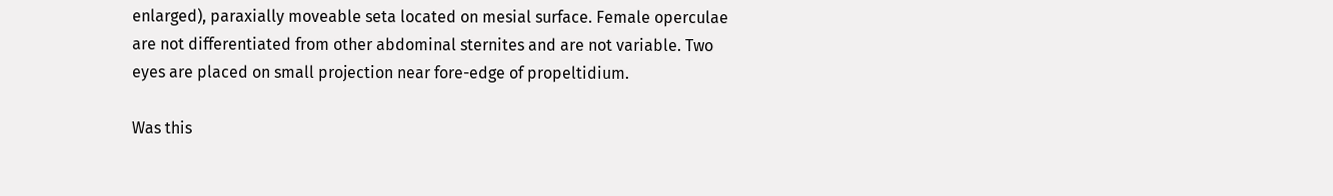enlarged), paraxially moveable seta located on mesial surface. Female operculae are not differentiated from other abdominal sternites and are not variable. Two eyes are placed on small projection near fore-edge of propeltidium.

Was this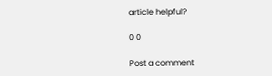article helpful?

0 0

Post a comment